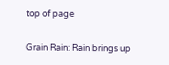top of page

Grain Rain: Rain brings up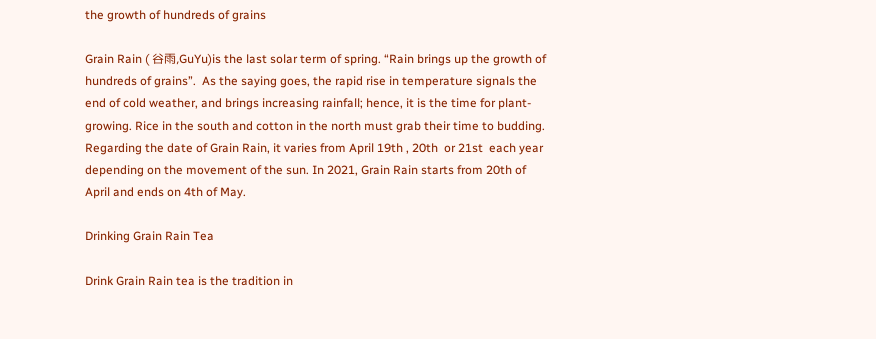the growth of hundreds of grains

Grain Rain ( 谷雨,GuYu)is the last solar term of spring. “Rain brings up the growth of hundreds of grains”.  As the saying goes, the rapid rise in temperature signals the end of cold weather, and brings increasing rainfall; hence, it is the time for plant-growing. Rice in the south and cotton in the north must grab their time to budding.  Regarding the date of Grain Rain, it varies from April 19th , 20th  or 21st  each year depending on the movement of the sun. In 2021, Grain Rain starts from 20th of April and ends on 4th of May.

Drinking Grain Rain Tea

Drink Grain Rain tea is the tradition in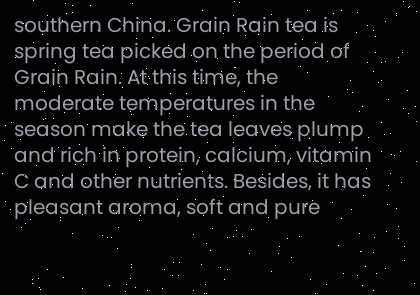southern China. Grain Rain tea is spring tea picked on the period of Grain Rain. At this time, the moderate temperatures in the season make the tea leaves plump and rich in protein, calcium, vitamin C and other nutrients. Besides, it has pleasant aroma, soft and pure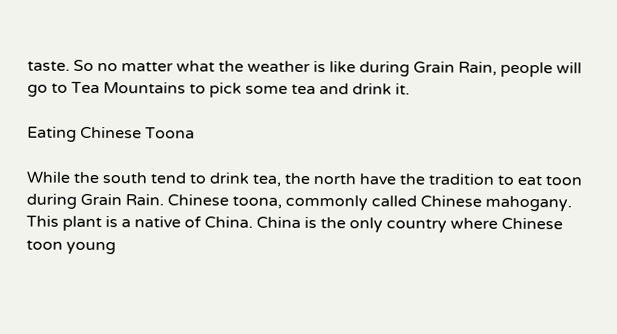taste. So no matter what the weather is like during Grain Rain, people will go to Tea Mountains to pick some tea and drink it.

Eating Chinese Toona

While the south tend to drink tea, the north have the tradition to eat toon during Grain Rain. Chinese toona, commonly called Chinese mahogany. This plant is a native of China. China is the only country where Chinese toon young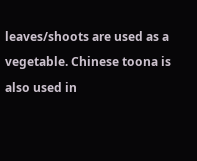leaves/shoots are used as a vegetable. Chinese toona is also used in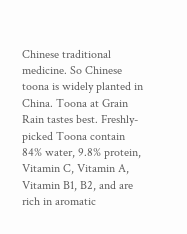Chinese traditional medicine. So Chinese toona is widely planted in China. Toona at Grain Rain tastes best. Freshly-picked Toona contain 84% water, 9.8% protein, Vitamin C, Vitamin A, Vitamin B1, B2, and are rich in aromatic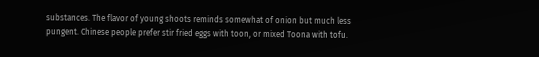substances. The flavor of young shoots reminds somewhat of onion but much less pungent. Chinese people prefer stir fried eggs with toon, or mixed Toona with tofu.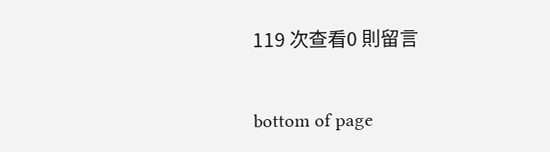119 次查看0 則留言


bottom of page